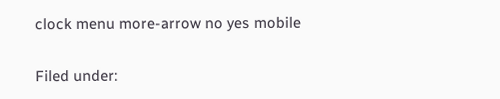clock menu more-arrow no yes mobile

Filed under: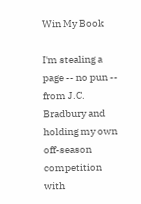Win My Book

I'm stealing a page -- no pun -- from J.C. Bradbury and holding my own off-season competition with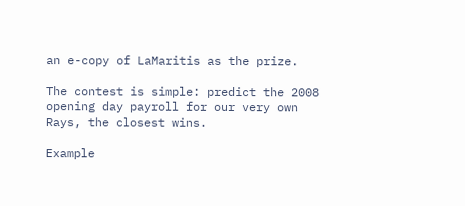an e-copy of LaMaritis as the prize.

The contest is simple: predict the 2008 opening day payroll for our very own Rays, the closest wins.

Example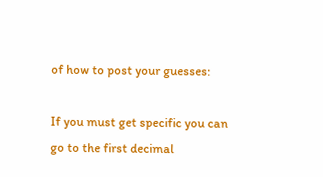of how to post your guesses:

If you must get specific you can go to the first decimal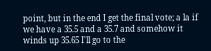point, but in the end I get the final vote; a la if we have a 35.5 and a 35.7 and somehow it winds up 35.65 I'll go to the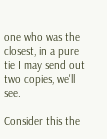one who was the closest, in a pure tie I may send out two copies, we'll see.

Consider this the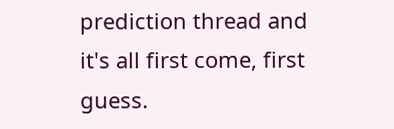prediction thread and it's all first come, first guess.